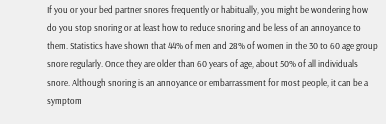If you or your bed partner snores frequently or habitually, you might be wondering how do you stop snoring or at least how to reduce snoring and be less of an annoyance to them. Statistics have shown that 44% of men and 28% of women in the 30 to 60 age group snore regularly. Once they are older than 60 years of age, about 50% of all individuals snore. Although snoring is an annoyance or embarrassment for most people, it can be a symptom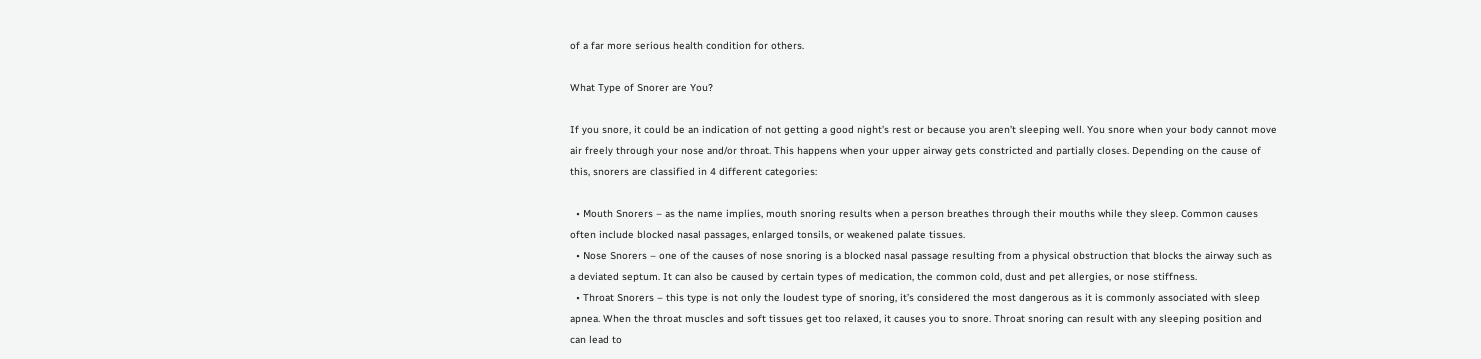of a far more serious health condition for others.

What Type of Snorer are You?

If you snore, it could be an indication of not getting a good night’s rest or because you aren’t sleeping well. You snore when your body cannot move air freely through your nose and/or throat. This happens when your upper airway gets constricted and partially closes. Depending on the cause of this, snorers are classified in 4 different categories:

  • Mouth Snorers – as the name implies, mouth snoring results when a person breathes through their mouths while they sleep. Common causes often include blocked nasal passages, enlarged tonsils, or weakened palate tissues.
  • Nose Snorers – one of the causes of nose snoring is a blocked nasal passage resulting from a physical obstruction that blocks the airway such as a deviated septum. It can also be caused by certain types of medication, the common cold, dust and pet allergies, or nose stiffness.
  • Throat Snorers – this type is not only the loudest type of snoring, it’s considered the most dangerous as it is commonly associated with sleep apnea. When the throat muscles and soft tissues get too relaxed, it causes you to snore. Throat snoring can result with any sleeping position and can lead to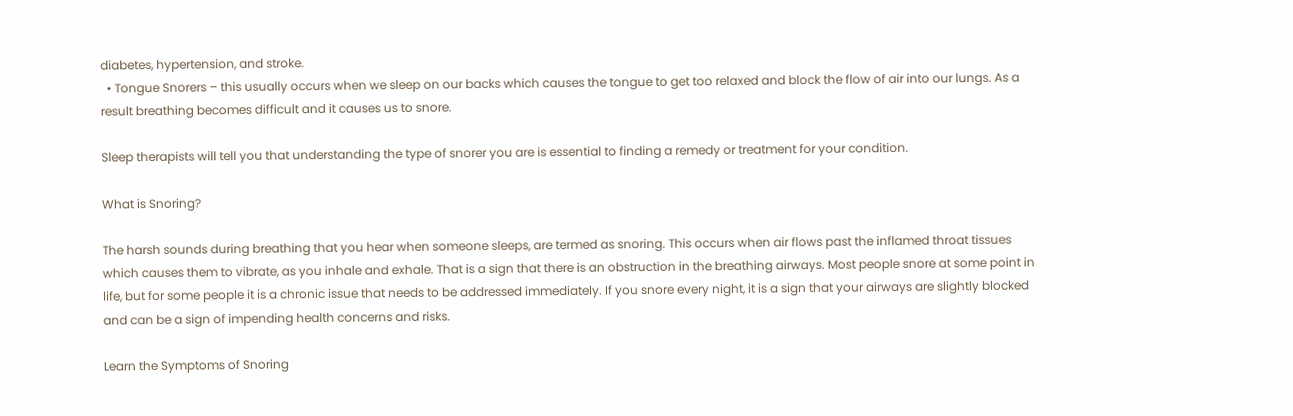diabetes, hypertension, and stroke.
  • Tongue Snorers – this usually occurs when we sleep on our backs which causes the tongue to get too relaxed and block the flow of air into our lungs. As a result breathing becomes difficult and it causes us to snore.

Sleep therapists will tell you that understanding the type of snorer you are is essential to finding a remedy or treatment for your condition.

What is Snoring?

The harsh sounds during breathing that you hear when someone sleeps, are termed as snoring. This occurs when air flows past the inflamed throat tissues which causes them to vibrate, as you inhale and exhale. That is a sign that there is an obstruction in the breathing airways. Most people snore at some point in life, but for some people it is a chronic issue that needs to be addressed immediately. If you snore every night, it is a sign that your airways are slightly blocked and can be a sign of impending health concerns and risks.

Learn the Symptoms of Snoring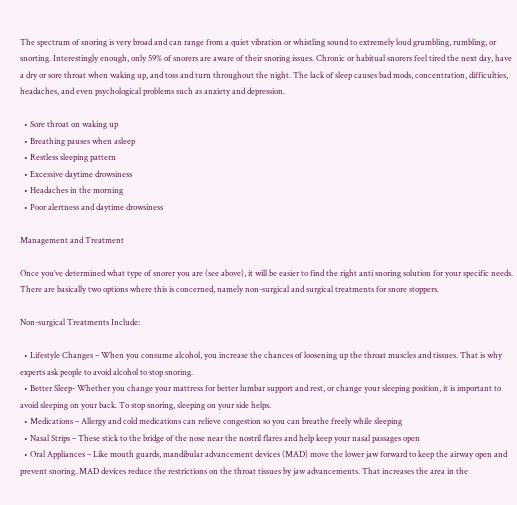The spectrum of snoring is very broad and can range from a quiet vibration or whistling sound to extremely loud grumbling, rumbling, or snorting. Interestingly enough, only 59% of snorers are aware of their snoring issues. Chronic or habitual snorers feel tired the next day, have a dry or sore throat when waking up, and toss and turn throughout the night. The lack of sleep causes bad mods, concentration, difficulties, headaches, and even psychological problems such as anxiety and depression.

  • Sore throat on waking up
  • Breathing pauses when asleep
  • Restless sleeping pattern
  • Excessive daytime drowsiness
  • Headaches in the morning
  • Poor alertness and daytime drowsiness

Management and Treatment

Once you’ve determined what type of snorer you are (see above), it will be easier to find the right anti snoring solution for your specific needs. There are basically two options where this is concerned, namely non-surgical and surgical treatments for snore stoppers.

Non-surgical Treatments Include:

  • Lifestyle Changes – When you consume alcohol, you increase the chances of loosening up the throat muscles and tissues. That is why experts ask people to avoid alcohol to stop snoring.
  • Better Sleep- Whether you change your mattress for better lumbar support and rest, or change your sleeping position, it is important to avoid sleeping on your back. To stop snoring, sleeping on your side helps.
  • Medications – Allergy and cold medications can relieve congestion so you can breathe freely while sleeping
  • Nasal Strips – These stick to the bridge of the nose near the nostril flares and help keep your nasal passages open
  • Oral Appliances – Like mouth guards, mandibular advancement devices (MAD) move the lower jaw forward to keep the airway open and prevent snoring. MAD devices reduce the restrictions on the throat tissues by jaw advancements. That increases the area in the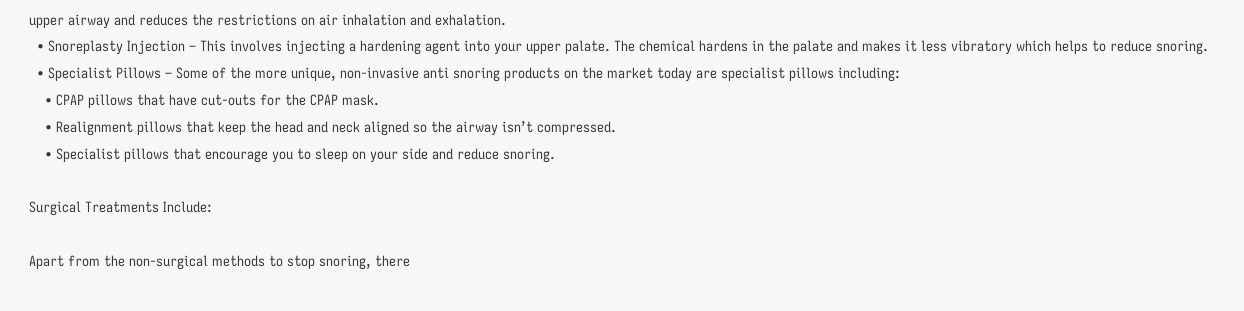upper airway and reduces the restrictions on air inhalation and exhalation.
  • Snoreplasty Injection – This involves injecting a hardening agent into your upper palate. The chemical hardens in the palate and makes it less vibratory which helps to reduce snoring.
  • Specialist Pillows – Some of the more unique, non-invasive anti snoring products on the market today are specialist pillows including:
    • CPAP pillows that have cut-outs for the CPAP mask.
    • Realignment pillows that keep the head and neck aligned so the airway isn’t compressed.
    • Specialist pillows that encourage you to sleep on your side and reduce snoring.

Surgical Treatments Include:

Apart from the non-surgical methods to stop snoring, there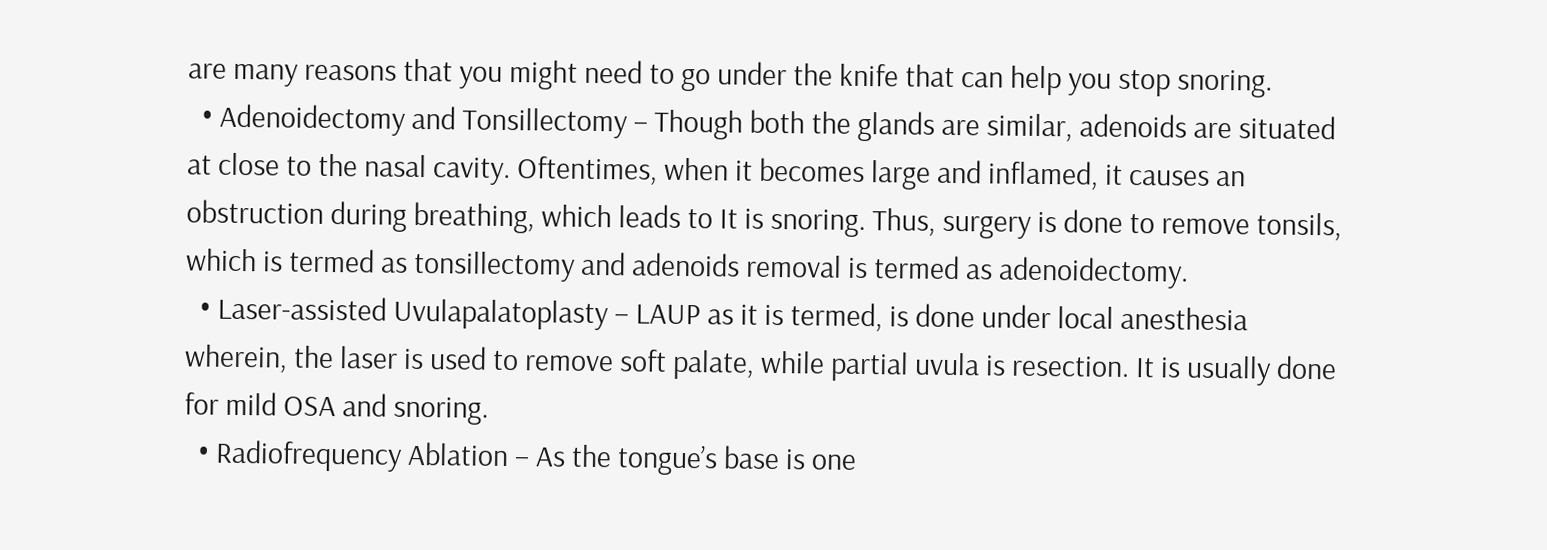are many reasons that you might need to go under the knife that can help you stop snoring.
  • Adenoidectomy and Tonsillectomy – Though both the glands are similar, adenoids are situated at close to the nasal cavity. Oftentimes, when it becomes large and inflamed, it causes an obstruction during breathing, which leads to It is snoring. Thus, surgery is done to remove tonsils, which is termed as tonsillectomy and adenoids removal is termed as adenoidectomy.
  • Laser-assisted Uvulapalatoplasty – LAUP as it is termed, is done under local anesthesia wherein, the laser is used to remove soft palate, while partial uvula is resection. It is usually done for mild OSA and snoring.
  • Radiofrequency Ablation – As the tongue’s base is one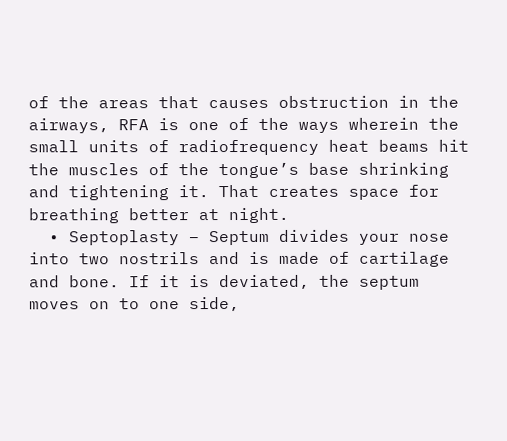of the areas that causes obstruction in the airways, RFA is one of the ways wherein the small units of radiofrequency heat beams hit the muscles of the tongue’s base shrinking and tightening it. That creates space for breathing better at night.
  • Septoplasty – Septum divides your nose into two nostrils and is made of cartilage and bone. If it is deviated, the septum moves on to one side,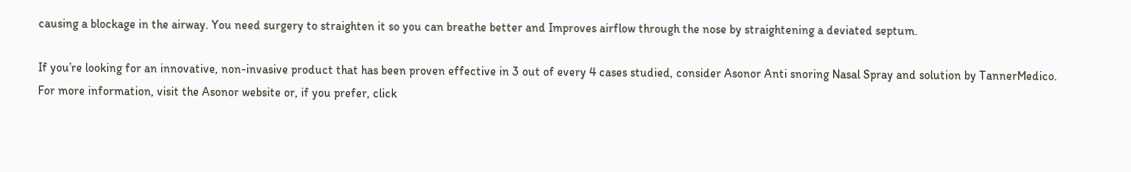causing a blockage in the airway. You need surgery to straighten it so you can breathe better and Improves airflow through the nose by straightening a deviated septum.

If you’re looking for an innovative, non-invasive product that has been proven effective in 3 out of every 4 cases studied, consider Asonor Anti snoring Nasal Spray and solution by TannerMedico. For more information, visit the Asonor website or, if you prefer, click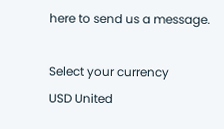here to send us a message.

Select your currency
USD United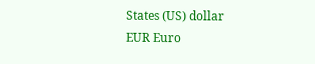States (US) dollar
EUR Euro